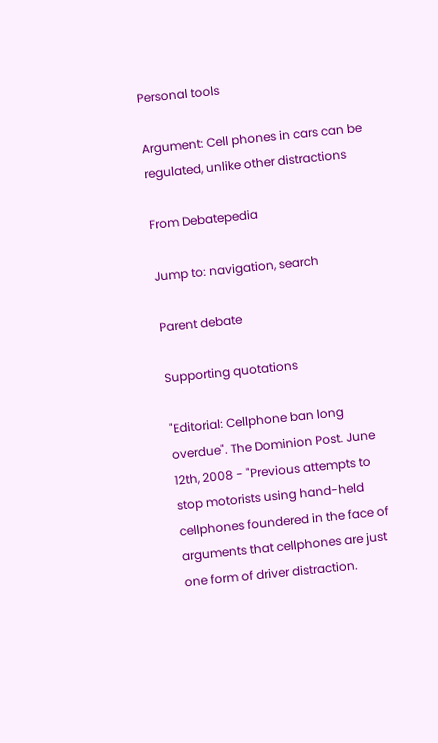Personal tools

Argument: Cell phones in cars can be regulated, unlike other distractions

From Debatepedia

Jump to: navigation, search

Parent debate

Supporting quotations

"Editorial: Cellphone ban long overdue". The Dominion Post. June 12th, 2008 - "Previous attempts to stop motorists using hand-held cellphones foundered in the face of arguments that cellphones are just one form of driver distraction.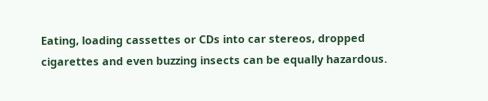Eating, loading cassettes or CDs into car stereos, dropped cigarettes and even buzzing insects can be equally hazardous.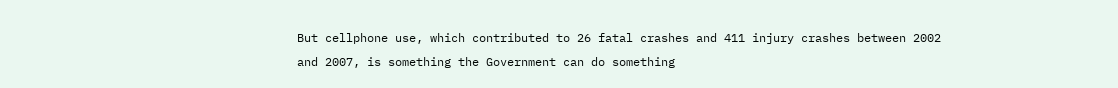But cellphone use, which contributed to 26 fatal crashes and 411 injury crashes between 2002 and 2007, is something the Government can do something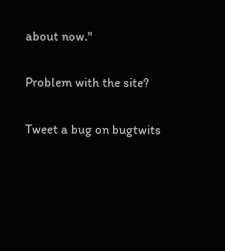about now."

Problem with the site?

Tweet a bug on bugtwits